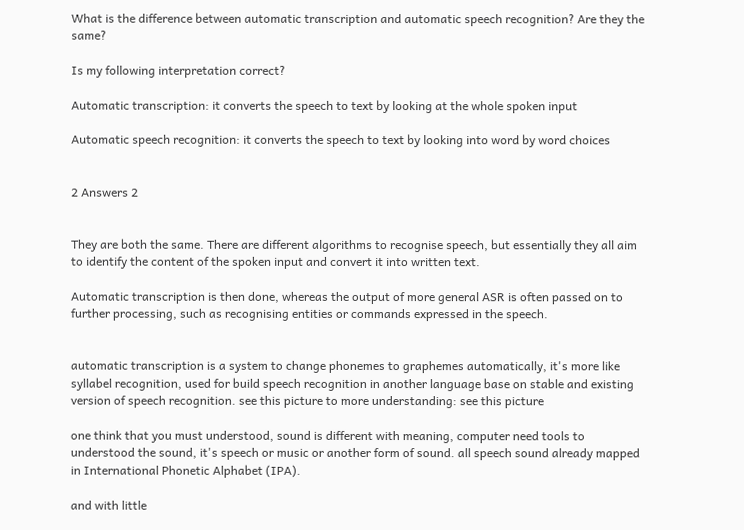What is the difference between automatic transcription and automatic speech recognition? Are they the same?

Is my following interpretation correct?

Automatic transcription: it converts the speech to text by looking at the whole spoken input

Automatic speech recognition: it converts the speech to text by looking into word by word choices


2 Answers 2


They are both the same. There are different algorithms to recognise speech, but essentially they all aim to identify the content of the spoken input and convert it into written text.

Automatic transcription is then done, whereas the output of more general ASR is often passed on to further processing, such as recognising entities or commands expressed in the speech.


automatic transcription is a system to change phonemes to graphemes automatically, it's more like syllabel recognition, used for build speech recognition in another language base on stable and existing version of speech recognition. see this picture to more understanding: see this picture

one think that you must understood, sound is different with meaning, computer need tools to understood the sound, it's speech or music or another form of sound. all speech sound already mapped in International Phonetic Alphabet (IPA).

and with little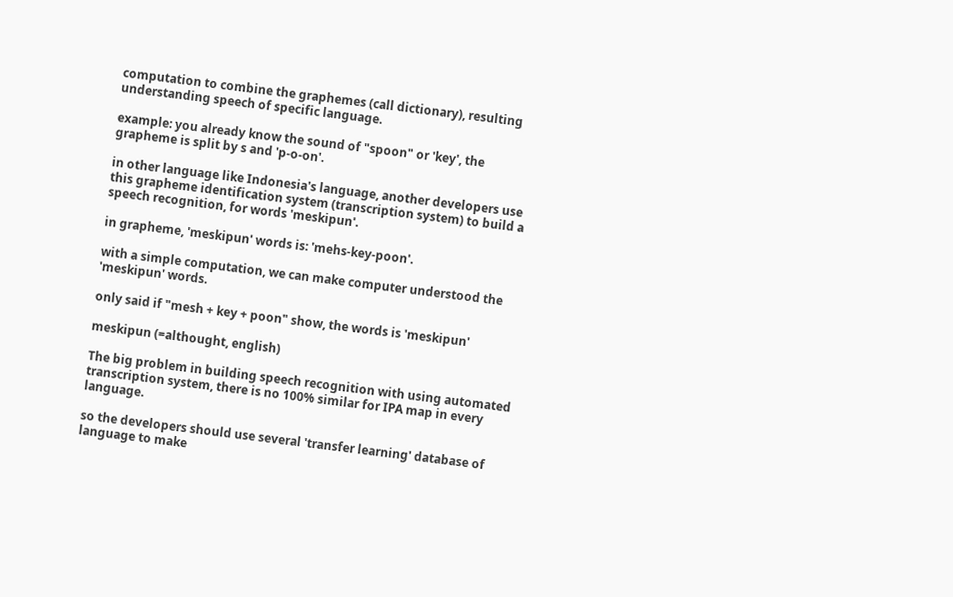computation to combine the graphemes (call dictionary), resulting understanding speech of specific language.

example: you already know the sound of "spoon" or 'key', the grapheme is split by s and 'p-o-on'.

in other language like Indonesia's language, another developers use this grapheme identification system (transcription system) to build a speech recognition, for words 'meskipun'.

in grapheme, 'meskipun' words is: 'mehs-key-poon'.

with a simple computation, we can make computer understood the 'meskipun' words.

only said if "mesh + key + poon" show, the words is 'meskipun'

meskipun (=althought, english)

The big problem in building speech recognition with using automated transcription system, there is no 100% similar for IPA map in every language.

so the developers should use several 'transfer learning' database of language to make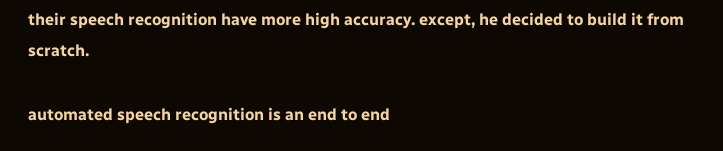their speech recognition have more high accuracy. except, he decided to build it from scratch.

automated speech recognition is an end to end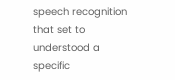speech recognition that set to understood a specific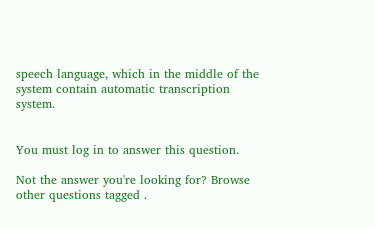speech language, which in the middle of the system contain automatic transcription system.


You must log in to answer this question.

Not the answer you're looking for? Browse other questions tagged .